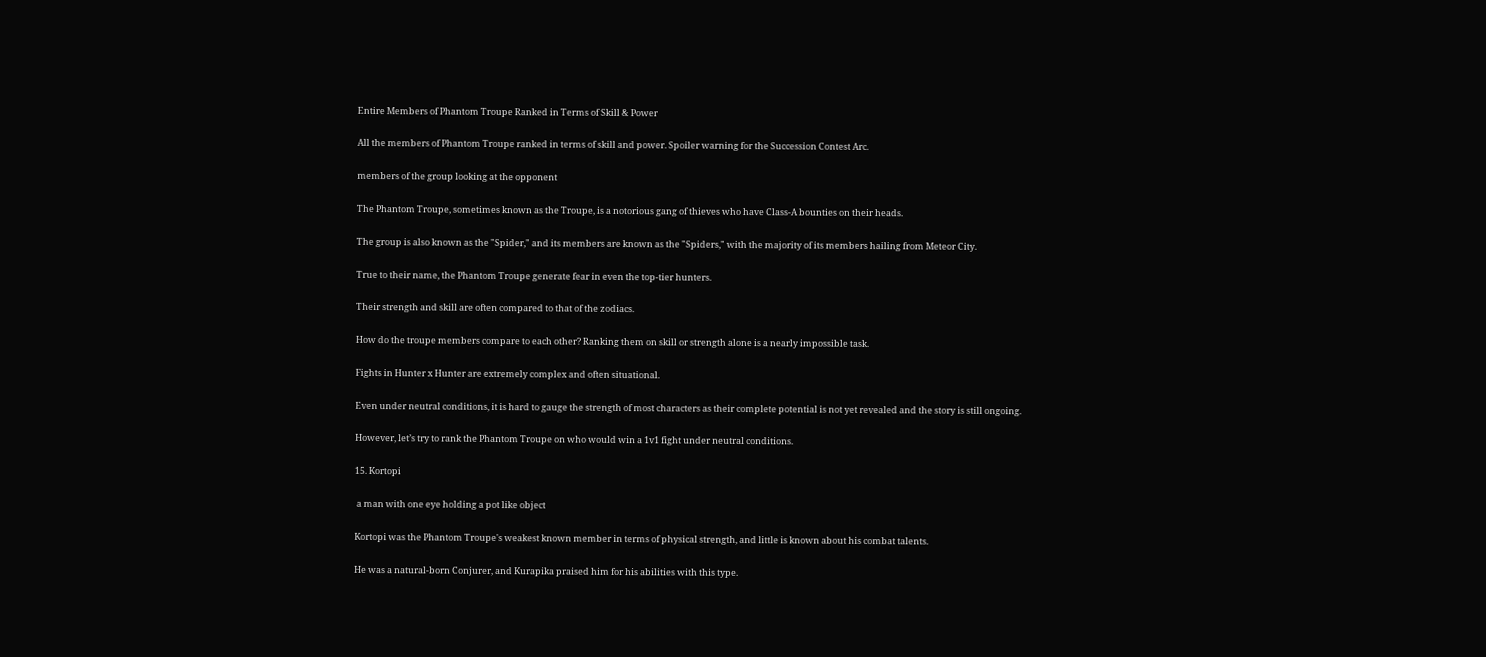Entire Members of Phantom Troupe Ranked in Terms of Skill & Power

All the members of Phantom Troupe ranked in terms of skill and power. Spoiler warning for the Succession Contest Arc.

members of the group looking at the opponent

The Phantom Troupe, sometimes known as the Troupe, is a notorious gang of thieves who have Class-A bounties on their heads.

The group is also known as the "Spider," and its members are known as the "Spiders," with the majority of its members hailing from Meteor City.

True to their name, the Phantom Troupe generate fear in even the top-tier hunters.

Their strength and skill are often compared to that of the zodiacs.

How do the troupe members compare to each other? Ranking them on skill or strength alone is a nearly impossible task.

Fights in Hunter x Hunter are extremely complex and often situational.

Even under neutral conditions, it is hard to gauge the strength of most characters as their complete potential is not yet revealed and the story is still ongoing.

However, let’s try to rank the Phantom Troupe on who would win a 1v1 fight under neutral conditions.

15. Kortopi

 a man with one eye holding a pot like object

Kortopi was the Phantom Troupe's weakest known member in terms of physical strength, and little is known about his combat talents.

He was a natural-born Conjurer, and Kurapika praised him for his abilities with this type.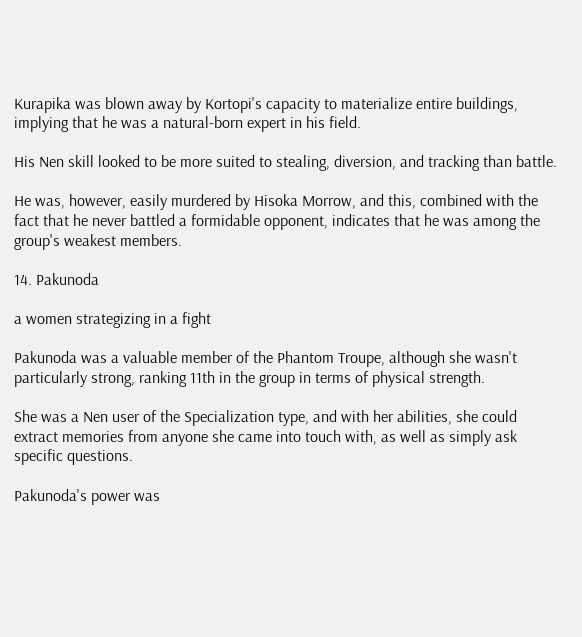Kurapika was blown away by Kortopi's capacity to materialize entire buildings, implying that he was a natural-born expert in his field.

His Nen skill looked to be more suited to stealing, diversion, and tracking than battle.

He was, however, easily murdered by Hisoka Morrow, and this, combined with the fact that he never battled a formidable opponent, indicates that he was among the group's weakest members.

14. Pakunoda

a women strategizing in a fight

Pakunoda was a valuable member of the Phantom Troupe, although she wasn't particularly strong, ranking 11th in the group in terms of physical strength.

She was a Nen user of the Specialization type, and with her abilities, she could extract memories from anyone she came into touch with, as well as simply ask specific questions.

Pakunoda's power was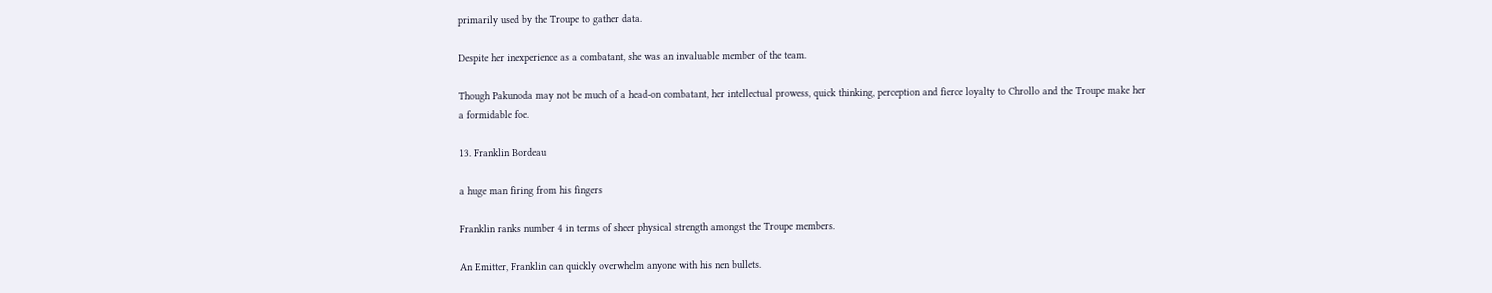primarily used by the Troupe to gather data.

Despite her inexperience as a combatant, she was an invaluable member of the team.

Though Pakunoda may not be much of a head-on combatant, her intellectual prowess, quick thinking, perception and fierce loyalty to Chrollo and the Troupe make her a formidable foe.

13. Franklin Bordeau

a huge man firing from his fingers

Franklin ranks number 4 in terms of sheer physical strength amongst the Troupe members.

An Emitter, Franklin can quickly overwhelm anyone with his nen bullets.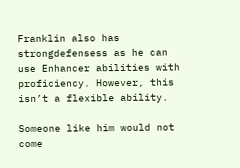Franklin also has strongdefensess as he can use Enhancer abilities with proficiency. However, this isn’t a flexible ability.

Someone like him would not come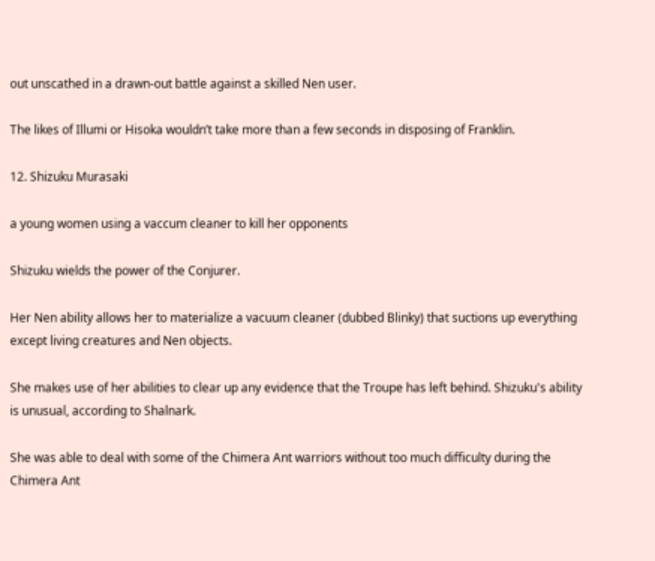out unscathed in a drawn-out battle against a skilled Nen user.

The likes of Illumi or Hisoka wouldn’t take more than a few seconds in disposing of Franklin.

12. Shizuku Murasaki

a young women using a vaccum cleaner to kill her opponents

Shizuku wields the power of the Conjurer.

Her Nen ability allows her to materialize a vacuum cleaner (dubbed Blinky) that suctions up everything except living creatures and Nen objects.

She makes use of her abilities to clear up any evidence that the Troupe has left behind. Shizuku's ability is unusual, according to Shalnark.

She was able to deal with some of the Chimera Ant warriors without too much difficulty during the Chimera Ant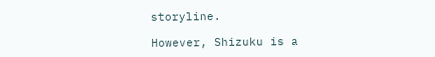storyline.

However, Shizuku is a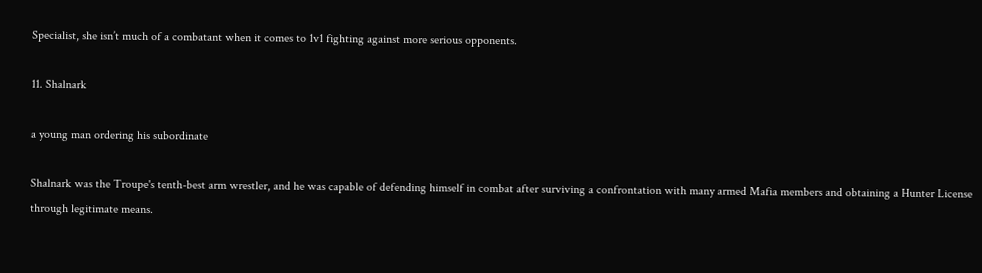Specialist, she isn’t much of a combatant when it comes to 1v1 fighting against more serious opponents.

11. Shalnark

a young man ordering his subordinate

Shalnark was the Troupe's tenth-best arm wrestler, and he was capable of defending himself in combat after surviving a confrontation with many armed Mafia members and obtaining a Hunter License through legitimate means.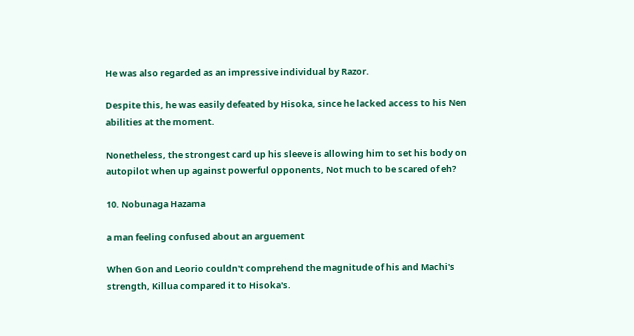He was also regarded as an impressive individual by Razor.

Despite this, he was easily defeated by Hisoka, since he lacked access to his Nen abilities at the moment.

Nonetheless, the strongest card up his sleeve is allowing him to set his body on autopilot when up against powerful opponents, Not much to be scared of eh?

10. Nobunaga Hazama

a man feeling confused about an arguement

When Gon and Leorio couldn't comprehend the magnitude of his and Machi's strength, Killua compared it to Hisoka's.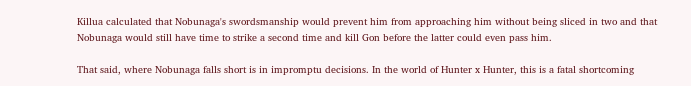Killua calculated that Nobunaga's swordsmanship would prevent him from approaching him without being sliced in two and that Nobunaga would still have time to strike a second time and kill Gon before the latter could even pass him.

That said, where Nobunaga falls short is in impromptu decisions. In the world of Hunter x Hunter, this is a fatal shortcoming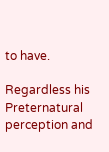to have.

Regardless his Preternatural perception and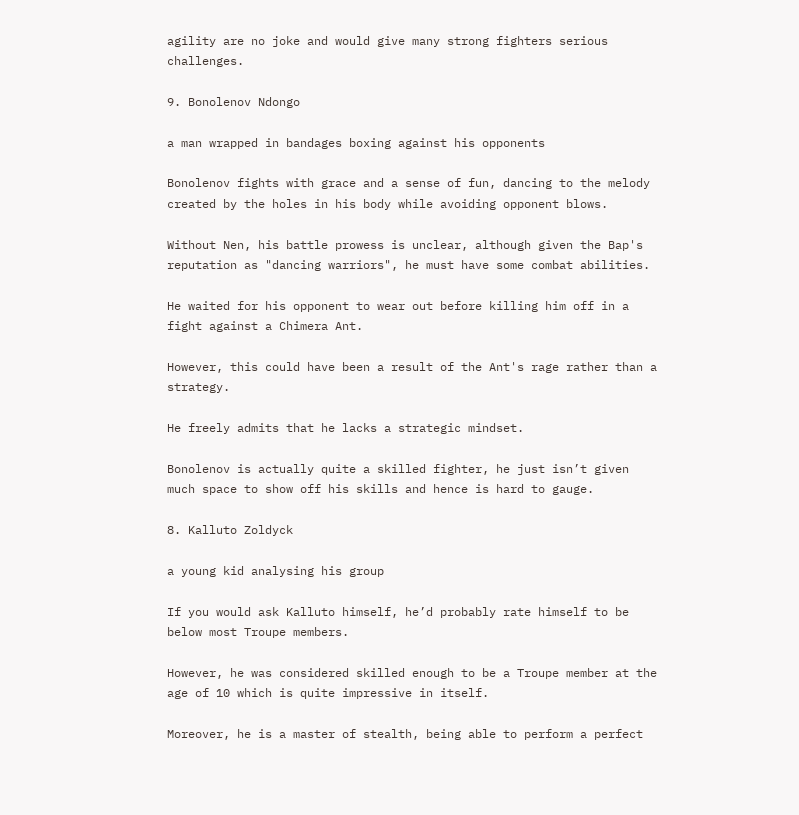agility are no joke and would give many strong fighters serious challenges.

9. Bonolenov Ndongo

a man wrapped in bandages boxing against his opponents

Bonolenov fights with grace and a sense of fun, dancing to the melody created by the holes in his body while avoiding opponent blows.

Without Nen, his battle prowess is unclear, although given the Bap's reputation as "dancing warriors", he must have some combat abilities.

He waited for his opponent to wear out before killing him off in a fight against a Chimera Ant.

However, this could have been a result of the Ant's rage rather than a strategy.

He freely admits that he lacks a strategic mindset.

Bonolenov is actually quite a skilled fighter, he just isn’t given much space to show off his skills and hence is hard to gauge.

8. Kalluto Zoldyck

a young kid analysing his group

If you would ask Kalluto himself, he’d probably rate himself to be below most Troupe members.

However, he was considered skilled enough to be a Troupe member at the age of 10 which is quite impressive in itself.

Moreover, he is a master of stealth, being able to perform a perfect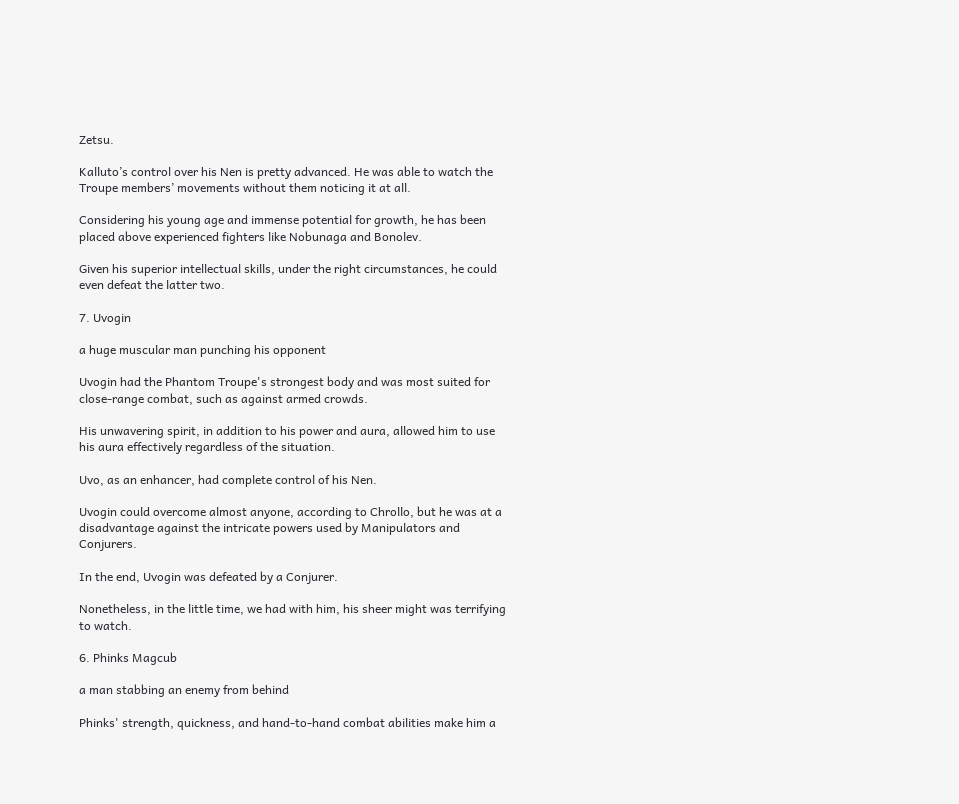Zetsu.

Kalluto’s control over his Nen is pretty advanced. He was able to watch the Troupe members’ movements without them noticing it at all.

Considering his young age and immense potential for growth, he has been placed above experienced fighters like Nobunaga and Bonolev.

Given his superior intellectual skills, under the right circumstances, he could even defeat the latter two.

7. Uvogin

a huge muscular man punching his opponent

Uvogin had the Phantom Troupe's strongest body and was most suited for close-range combat, such as against armed crowds.

His unwavering spirit, in addition to his power and aura, allowed him to use his aura effectively regardless of the situation.

Uvo, as an enhancer, had complete control of his Nen.

Uvogin could overcome almost anyone, according to Chrollo, but he was at a disadvantage against the intricate powers used by Manipulators and Conjurers.

In the end, Uvogin was defeated by a Conjurer.

Nonetheless, in the little time, we had with him, his sheer might was terrifying to watch.

6. Phinks Magcub

a man stabbing an enemy from behind

Phinks' strength, quickness, and hand-to-hand combat abilities make him a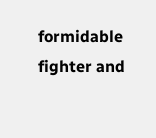formidable fighter and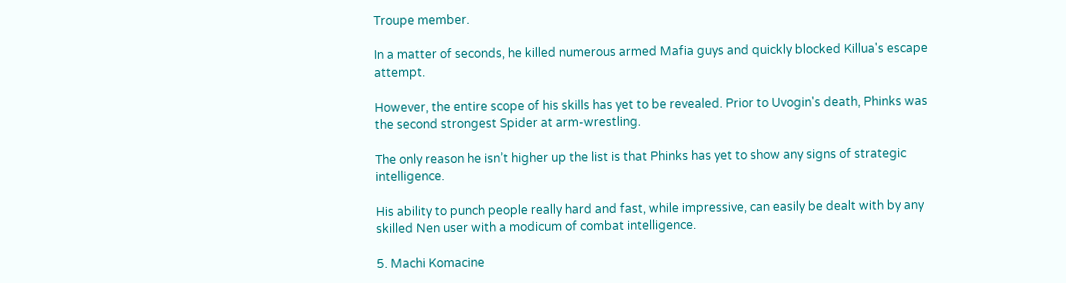Troupe member.

In a matter of seconds, he killed numerous armed Mafia guys and quickly blocked Killua's escape attempt.

However, the entire scope of his skills has yet to be revealed. Prior to Uvogin's death, Phinks was the second strongest Spider at arm-wrestling.

The only reason he isn’t higher up the list is that Phinks has yet to show any signs of strategic intelligence.

His ability to punch people really hard and fast, while impressive, can easily be dealt with by any skilled Nen user with a modicum of combat intelligence.

5. Machi Komacine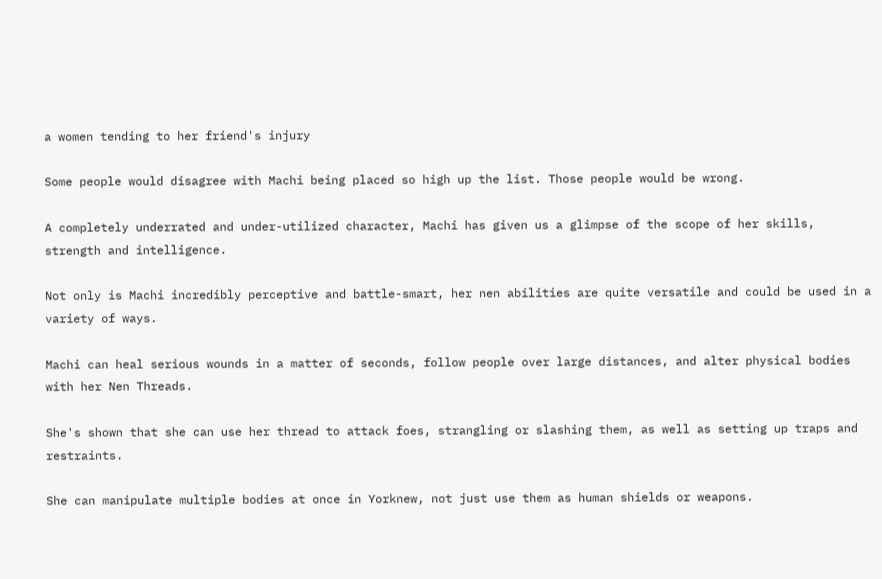a women tending to her friend's injury

Some people would disagree with Machi being placed so high up the list. Those people would be wrong.

A completely underrated and under-utilized character, Machi has given us a glimpse of the scope of her skills, strength and intelligence.

Not only is Machi incredibly perceptive and battle-smart, her nen abilities are quite versatile and could be used in a variety of ways.

Machi can heal serious wounds in a matter of seconds, follow people over large distances, and alter physical bodies with her Nen Threads.

She's shown that she can use her thread to attack foes, strangling or slashing them, as well as setting up traps and restraints.

She can manipulate multiple bodies at once in Yorknew, not just use them as human shields or weapons.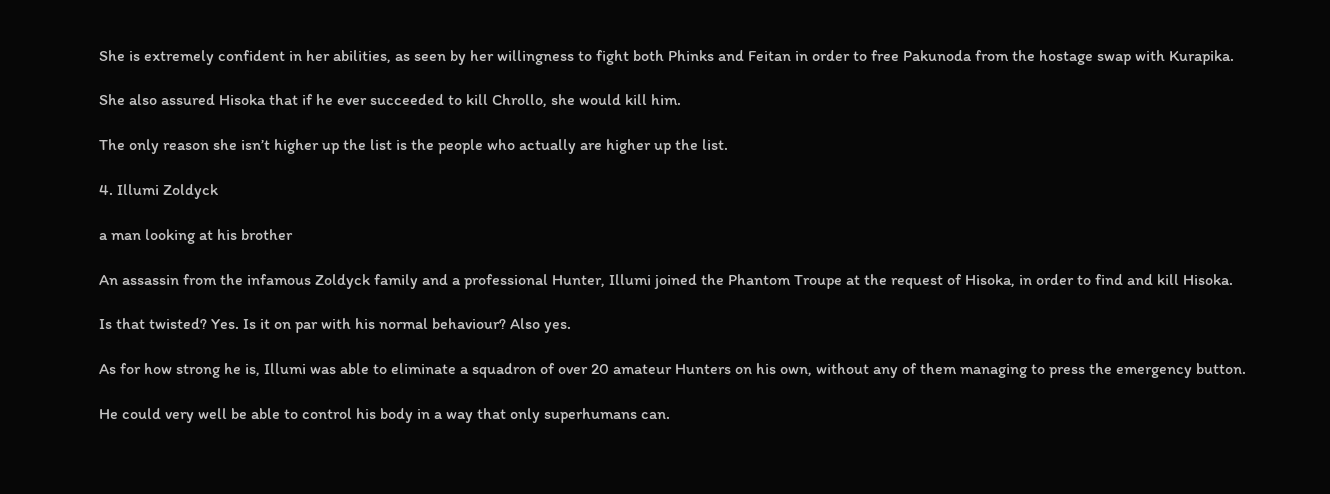She is extremely confident in her abilities, as seen by her willingness to fight both Phinks and Feitan in order to free Pakunoda from the hostage swap with Kurapika.

She also assured Hisoka that if he ever succeeded to kill Chrollo, she would kill him.

The only reason she isn’t higher up the list is the people who actually are higher up the list.

4. Illumi Zoldyck

a man looking at his brother

An assassin from the infamous Zoldyck family and a professional Hunter, Illumi joined the Phantom Troupe at the request of Hisoka, in order to find and kill Hisoka.

Is that twisted? Yes. Is it on par with his normal behaviour? Also yes.

As for how strong he is, Illumi was able to eliminate a squadron of over 20 amateur Hunters on his own, without any of them managing to press the emergency button.

He could very well be able to control his body in a way that only superhumans can.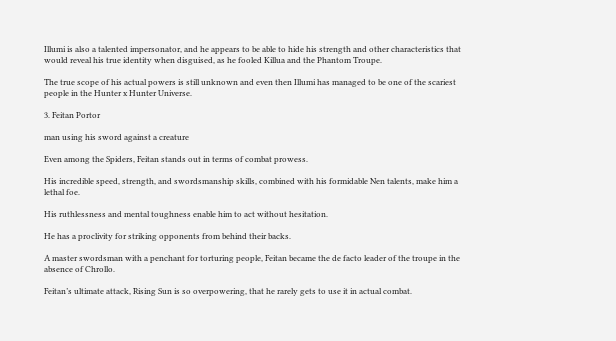Illumi is also a talented impersonator, and he appears to be able to hide his strength and other characteristics that would reveal his true identity when disguised, as he fooled Killua and the Phantom Troupe.

The true scope of his actual powers is still unknown and even then Illumi has managed to be one of the scariest people in the Hunter x Hunter Universe.

3. Feitan Portor

man using his sword against a creature

Even among the Spiders, Feitan stands out in terms of combat prowess.

His incredible speed, strength, and swordsmanship skills, combined with his formidable Nen talents, make him a lethal foe.

His ruthlessness and mental toughness enable him to act without hesitation.

He has a proclivity for striking opponents from behind their backs.

A master swordsman with a penchant for torturing people, Feitan became the de facto leader of the troupe in the absence of Chrollo.

Feitan’s ultimate attack, Rising Sun is so overpowering, that he rarely gets to use it in actual combat.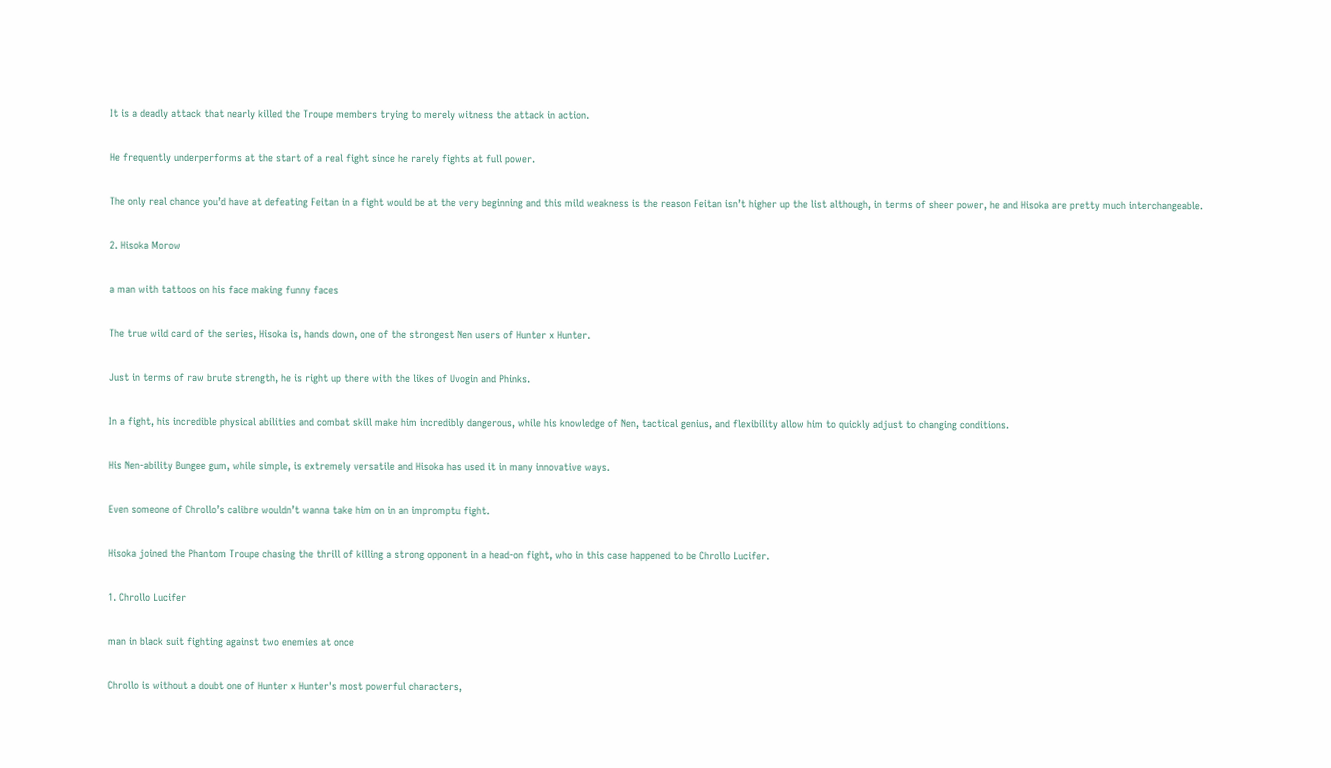It is a deadly attack that nearly killed the Troupe members trying to merely witness the attack in action.

He frequently underperforms at the start of a real fight since he rarely fights at full power.

The only real chance you’d have at defeating Feitan in a fight would be at the very beginning and this mild weakness is the reason Feitan isn’t higher up the list although, in terms of sheer power, he and Hisoka are pretty much interchangeable.

2. Hisoka Morow

a man with tattoos on his face making funny faces

The true wild card of the series, Hisoka is, hands down, one of the strongest Nen users of Hunter x Hunter.

Just in terms of raw brute strength, he is right up there with the likes of Uvogin and Phinks.

In a fight, his incredible physical abilities and combat skill make him incredibly dangerous, while his knowledge of Nen, tactical genius, and flexibility allow him to quickly adjust to changing conditions.

His Nen-ability Bungee gum, while simple, is extremely versatile and Hisoka has used it in many innovative ways.

Even someone of Chrollo’s calibre wouldn’t wanna take him on in an impromptu fight.

Hisoka joined the Phantom Troupe chasing the thrill of killing a strong opponent in a head-on fight, who in this case happened to be Chrollo Lucifer.

1. Chrollo Lucifer

man in black suit fighting against two enemies at once

Chrollo is without a doubt one of Hunter x Hunter's most powerful characters,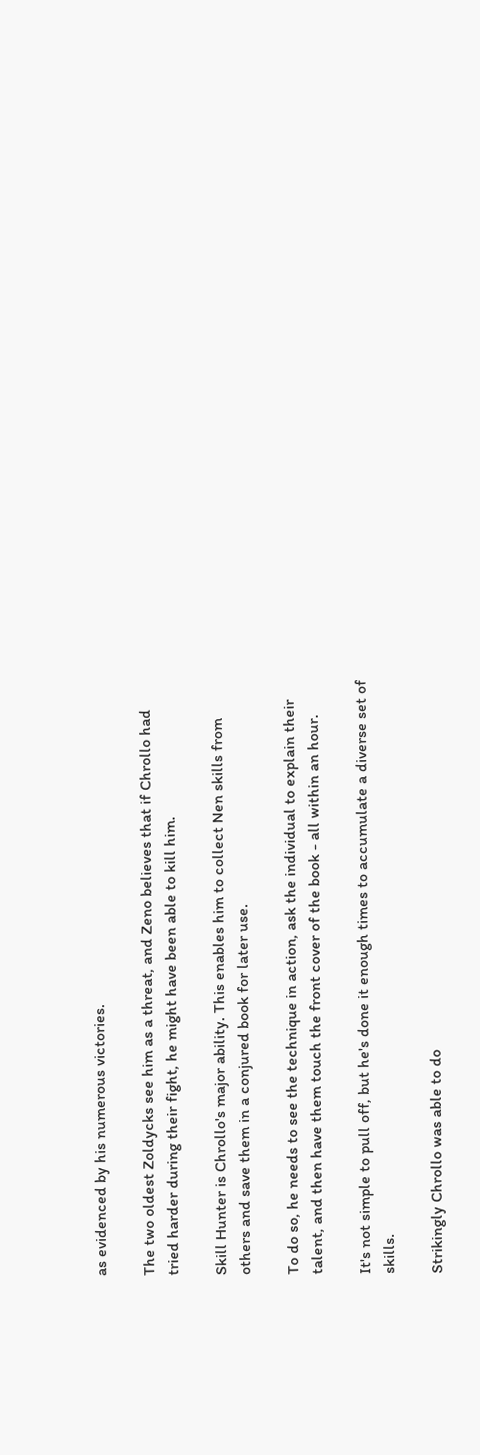as evidenced by his numerous victories.

The two oldest Zoldycks see him as a threat, and Zeno believes that if Chrollo had tried harder during their fight, he might have been able to kill him.

Skill Hunter is Chrollo's major ability. This enables him to collect Nen skills from others and save them in a conjured book for later use.

To do so, he needs to see the technique in action, ask the individual to explain their talent, and then have them touch the front cover of the book - all within an hour.

It's not simple to pull off, but he's done it enough times to accumulate a diverse set of skills.

Strikingly Chrollo was able to do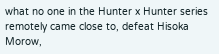what no one in the Hunter x Hunter series remotely came close to, defeat Hisoka Morow,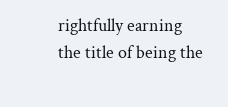rightfully earning the title of being the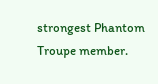strongest Phantom Troupe member.